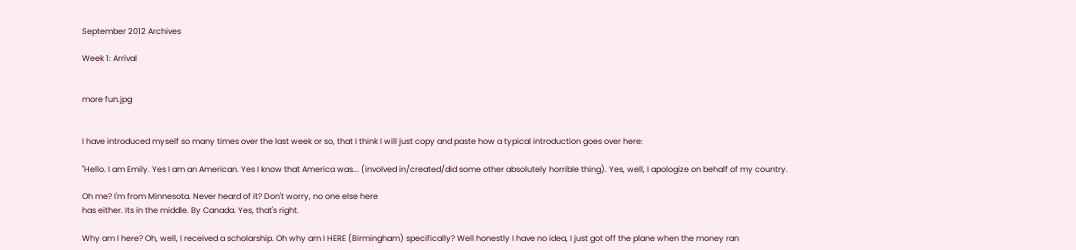September 2012 Archives

Week 1: Arrival


more fun.jpg


I have introduced myself so many times over the last week or so, that I think I will just copy and paste how a typical introduction goes over here:

"Hello. I am Emily. Yes I am an American. Yes I know that America was... (involved in/created/did some other absolutely horrible thing). Yes, well, I apologize on behalf of my country.

Oh me? I'm from Minnesota. Never heard of it? Don't worry, no one else here
has either. Its in the middle. By Canada. Yes, that's right.

Why am I here? Oh, well, I received a scholarship. Oh why am I HERE (Birmingham) specifically? Well honestly I have no idea, I just got off the plane when the money ran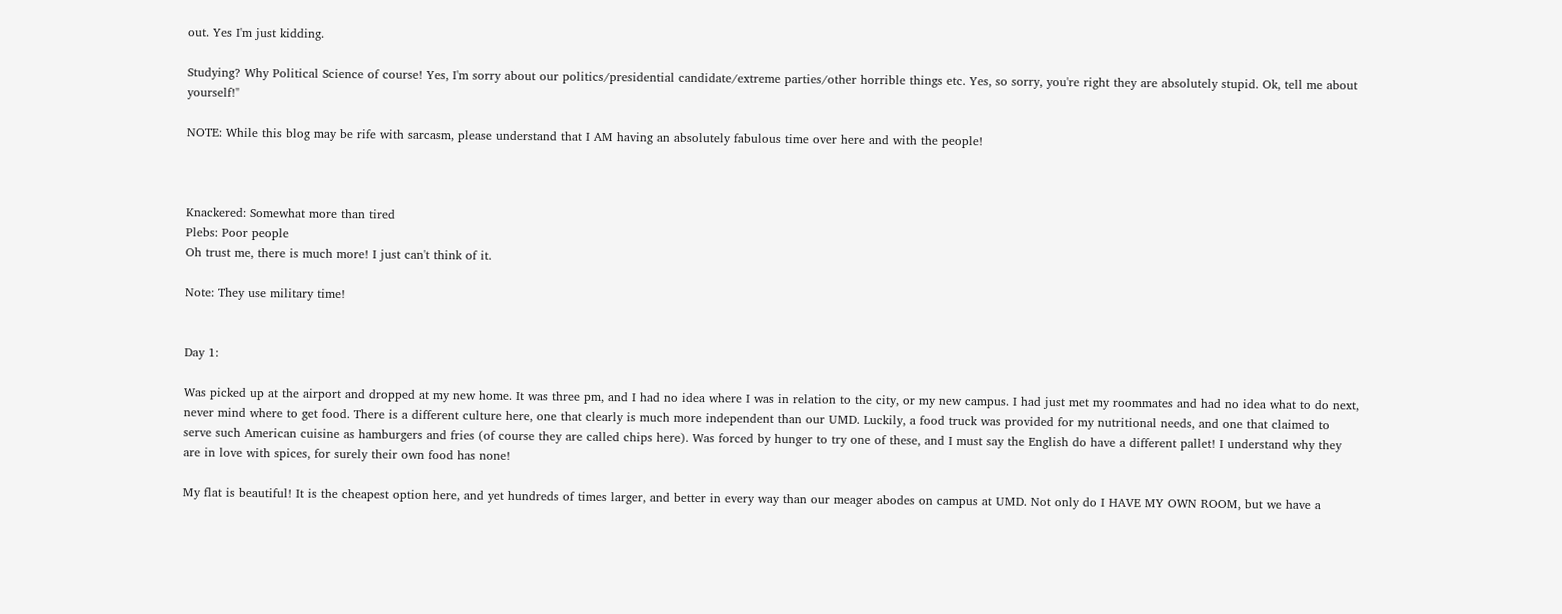out. Yes I'm just kidding.

Studying? Why Political Science of course! Yes, I'm sorry about our politics/presidential candidate/extreme parties/other horrible things etc. Yes, so sorry, you're right they are absolutely stupid. Ok, tell me about yourself!"

NOTE: While this blog may be rife with sarcasm, please understand that I AM having an absolutely fabulous time over here and with the people!



Knackered: Somewhat more than tired
Plebs: Poor people
Oh trust me, there is much more! I just can't think of it.

Note: They use military time!


Day 1:

Was picked up at the airport and dropped at my new home. It was three pm, and I had no idea where I was in relation to the city, or my new campus. I had just met my roommates and had no idea what to do next, never mind where to get food. There is a different culture here, one that clearly is much more independent than our UMD. Luckily, a food truck was provided for my nutritional needs, and one that claimed to serve such American cuisine as hamburgers and fries (of course they are called chips here). Was forced by hunger to try one of these, and I must say the English do have a different pallet! I understand why they are in love with spices, for surely their own food has none!

My flat is beautiful! It is the cheapest option here, and yet hundreds of times larger, and better in every way than our meager abodes on campus at UMD. Not only do I HAVE MY OWN ROOM, but we have a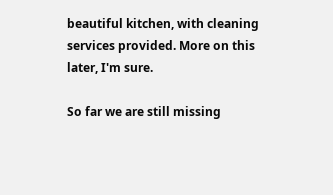beautiful kitchen, with cleaning services provided. More on this later, I'm sure.

So far we are still missing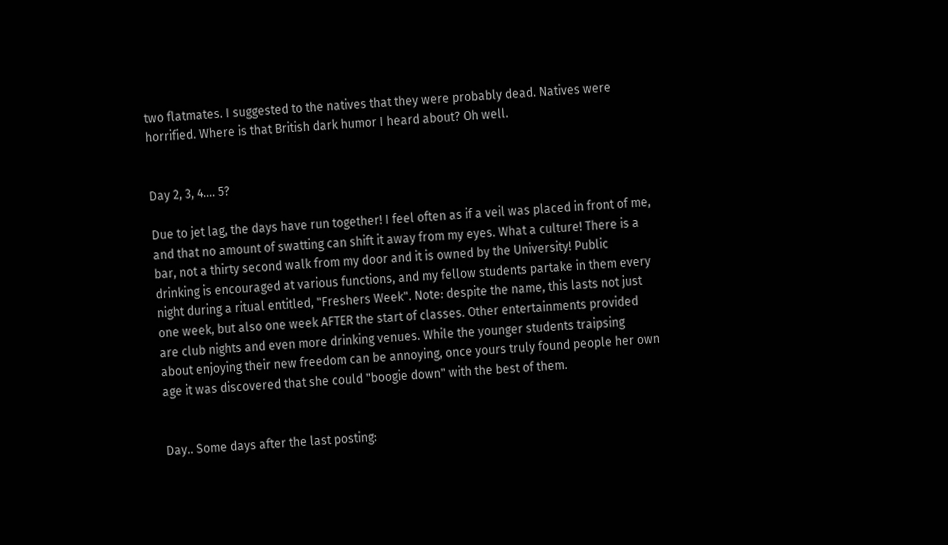two flatmates. I suggested to the natives that they were probably dead. Natives were horrified. Where is that British dark humor I heard about? Oh well.


Day 2, 3, 4.... 5?

Due to jet lag, the days have run together! I feel often as if a veil was placed in front of me, and that no amount of swatting can shift it away from my eyes. What a culture! There is a bar, not a thirty second walk from my door and it is owned by the University! Public drinking is encouraged at various functions, and my fellow students partake in them every night during a ritual entitled, "Freshers Week". Note: despite the name, this lasts not just one week, but also one week AFTER the start of classes. Other entertainments provided are club nights and even more drinking venues. While the younger students traipsing about enjoying their new freedom can be annoying, once yours truly found people her own age it was discovered that she could "boogie down" with the best of them.


Day.. Some days after the last posting: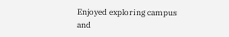Enjoyed exploring campus and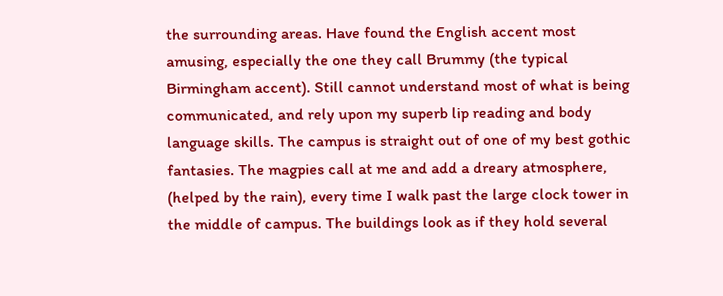the surrounding areas. Have found the English accent most amusing, especially the one they call Brummy (the typical Birmingham accent). Still cannot understand most of what is being communicated, and rely upon my superb lip reading and body language skills. The campus is straight out of one of my best gothic fantasies. The magpies call at me and add a dreary atmosphere, (helped by the rain), every time I walk past the large clock tower in the middle of campus. The buildings look as if they hold several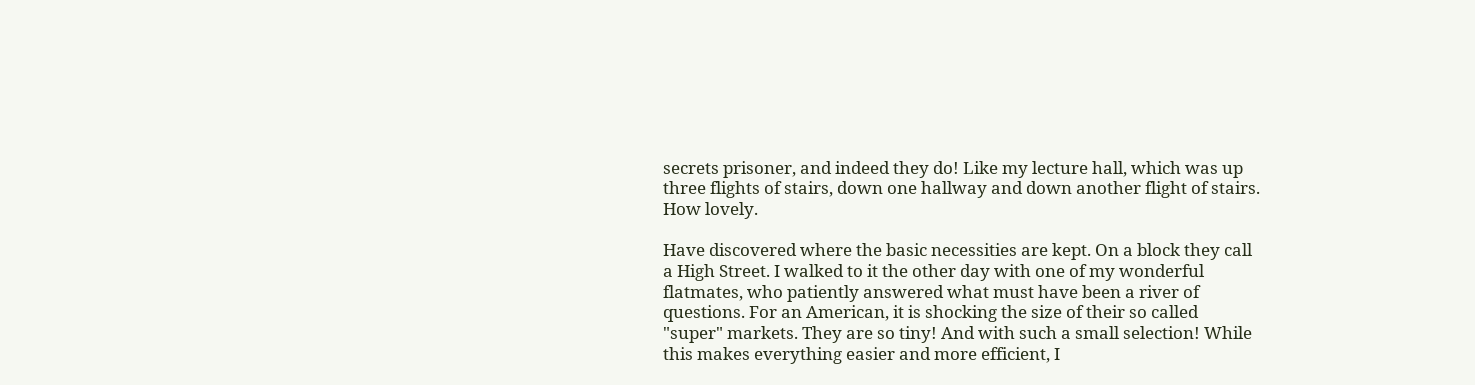secrets prisoner, and indeed they do! Like my lecture hall, which was up three flights of stairs, down one hallway and down another flight of stairs. How lovely.

Have discovered where the basic necessities are kept. On a block they call a High Street. I walked to it the other day with one of my wonderful flatmates, who patiently answered what must have been a river of questions. For an American, it is shocking the size of their so called "super" markets. They are so tiny! And with such a small selection! While this makes everything easier and more efficient, I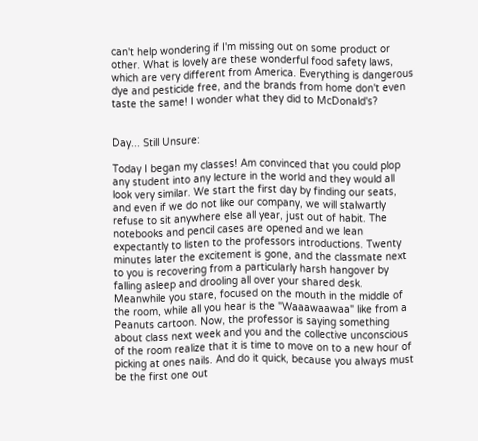can't help wondering if I'm missing out on some product or other. What is lovely are these wonderful food safety laws, which are very different from America. Everything is dangerous dye and pesticide free, and the brands from home don't even taste the same! I wonder what they did to McDonald's?


Day... Still Unsure:

Today I began my classes! Am convinced that you could plop any student into any lecture in the world and they would all look very similar. We start the first day by finding our seats, and even if we do not like our company, we will stalwartly refuse to sit anywhere else all year, just out of habit. The notebooks and pencil cases are opened and we lean expectantly to listen to the professors introductions. Twenty minutes later the excitement is gone, and the classmate next to you is recovering from a particularly harsh hangover by falling asleep and drooling all over your shared desk. Meanwhile you stare, focused on the mouth in the middle of the room, while all you hear is the "Waaawaawaa" like from a Peanuts cartoon. Now, the professor is saying something about class next week and you and the collective unconscious of the room realize that it is time to move on to a new hour of picking at ones nails. And do it quick, because you always must be the first one out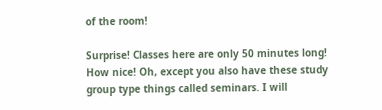of the room!

Surprise! Classes here are only 50 minutes long! How nice! Oh, except you also have these study group type things called seminars. I will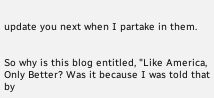update you next when I partake in them.


So why is this blog entitled, "Like America, Only Better? Was it because I was told that by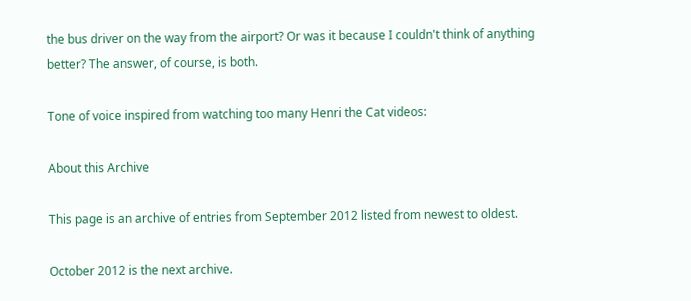the bus driver on the way from the airport? Or was it because I couldn't think of anything better? The answer, of course, is both.

Tone of voice inspired from watching too many Henri the Cat videos:

About this Archive

This page is an archive of entries from September 2012 listed from newest to oldest.

October 2012 is the next archive.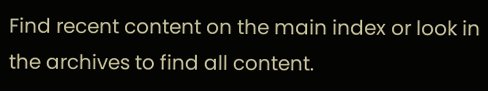Find recent content on the main index or look in the archives to find all content.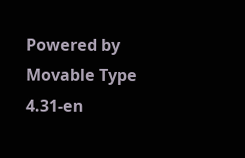Powered by Movable Type 4.31-en